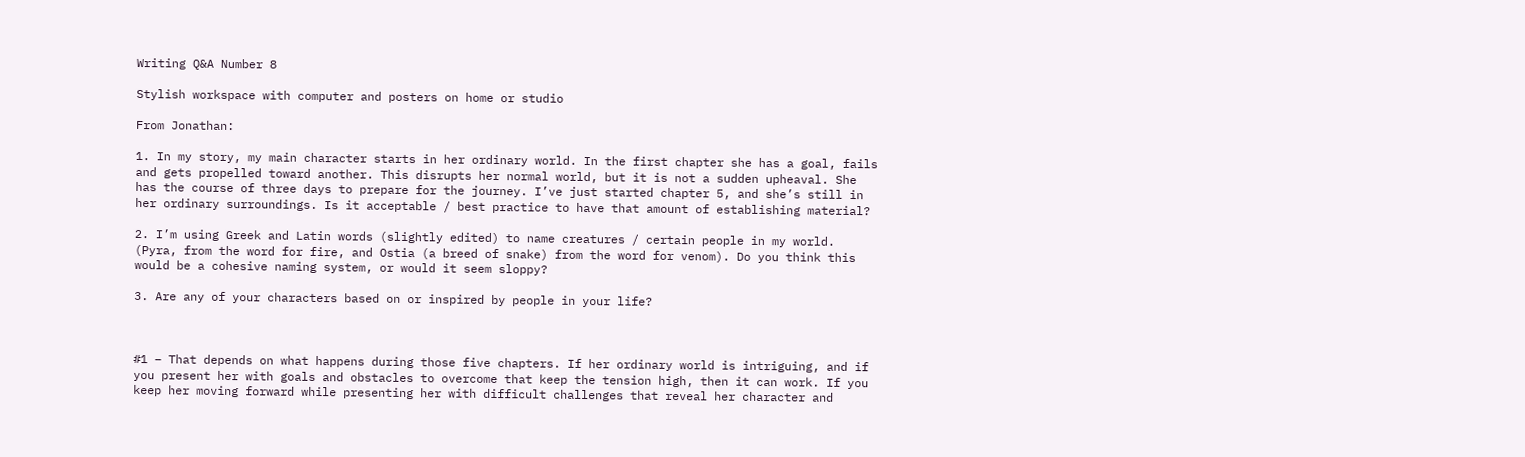Writing Q&A Number 8

Stylish workspace with computer and posters on home or studio

From Jonathan:

1. In my story, my main character starts in her ordinary world. In the first chapter she has a goal, fails and gets propelled toward another. This disrupts her normal world, but it is not a sudden upheaval. She has the course of three days to prepare for the journey. I’ve just started chapter 5, and she’s still in her ordinary surroundings. Is it acceptable / best practice to have that amount of establishing material?

2. I’m using Greek and Latin words (slightly edited) to name creatures / certain people in my world. (Pyra, from the word for fire, and Ostia (a breed of snake) from the word for venom). Do you think this would be a cohesive naming system, or would it seem sloppy?

3. Are any of your characters based on or inspired by people in your life?



#1 – That depends on what happens during those five chapters. If her ordinary world is intriguing, and if you present her with goals and obstacles to overcome that keep the tension high, then it can work. If you keep her moving forward while presenting her with difficult challenges that reveal her character and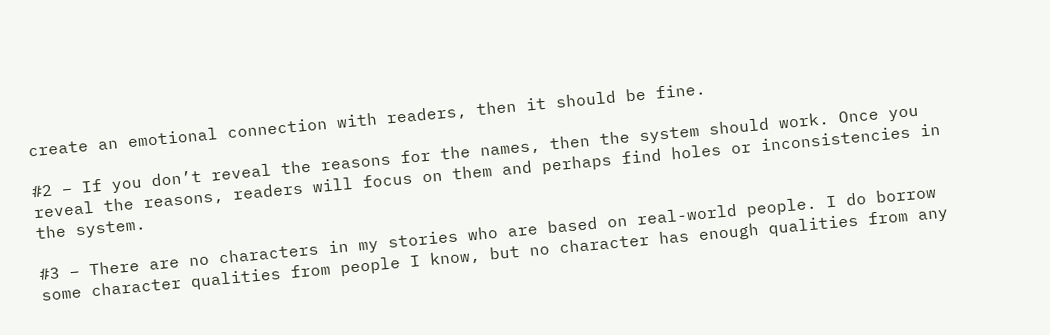create an emotional connection with readers, then it should be fine.

#2 – If you don’t reveal the reasons for the names, then the system should work. Once you reveal the reasons, readers will focus on them and perhaps find holes or inconsistencies in the system.

#3 – There are no characters in my stories who are based on real-world people. I do borrow some character qualities from people I know, but no character has enough qualities from any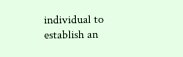individual to establish an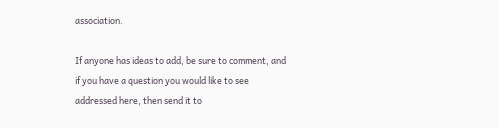association.

If anyone has ideas to add, be sure to comment, and if you have a question you would like to see addressed here, then send it to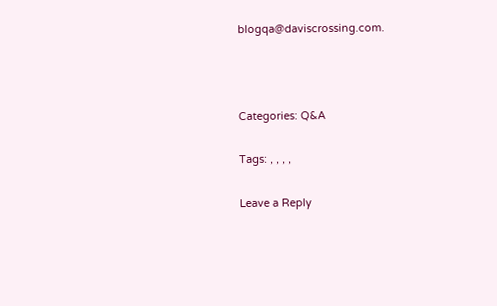blogqa@daviscrossing.com.



Categories: Q&A

Tags: , , , ,

Leave a Reply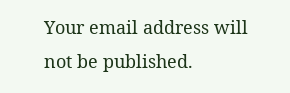Your email address will not be published.